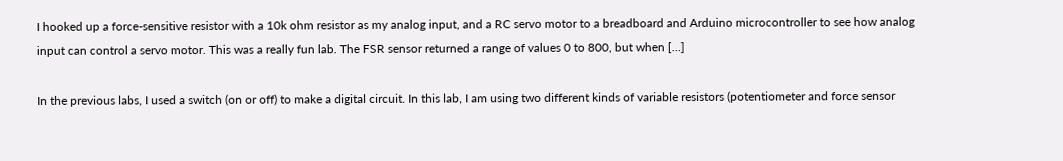I hooked up a force-sensitive resistor with a 10k ohm resistor as my analog input, and a RC servo motor to a breadboard and Arduino microcontroller to see how analog input can control a servo motor. This was a really fun lab. The FSR sensor returned a range of values 0 to 800, but when […]

In the previous labs, I used a switch (on or off) to make a digital circuit. In this lab, I am using two different kinds of variable resistors (potentiometer and force sensor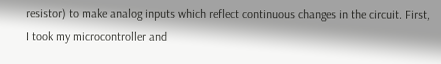resistor) to make analog inputs which reflect continuous changes in the circuit. First, I took my microcontroller and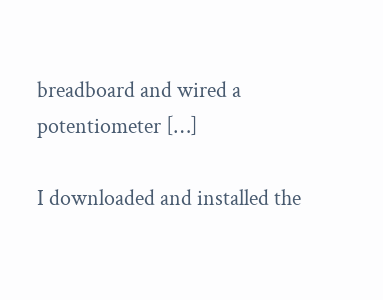breadboard and wired a potentiometer […]

I downloaded and installed the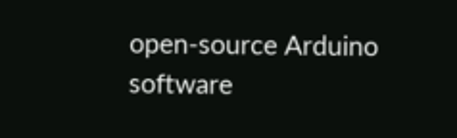open-source Arduino software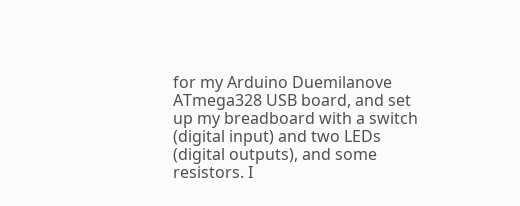for my Arduino Duemilanove ATmega328 USB board, and set up my breadboard with a switch (digital input) and two LEDs (digital outputs), and some resistors. I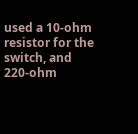used a 10-ohm resistor for the switch, and 220-ohm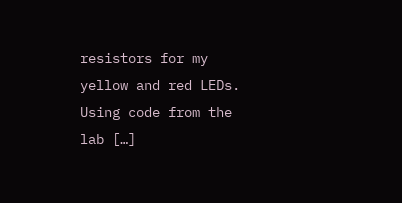resistors for my yellow and red LEDs. Using code from the lab […]